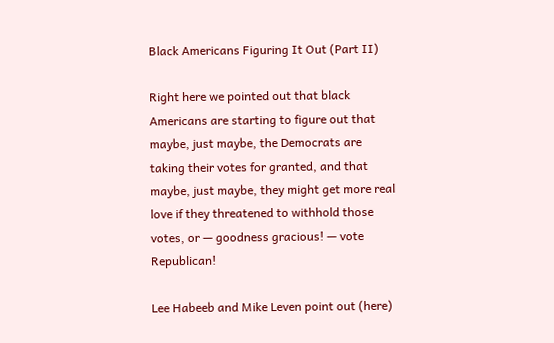Black Americans Figuring It Out (Part II)

Right here we pointed out that black Americans are starting to figure out that maybe, just maybe, the Democrats are taking their votes for granted, and that maybe, just maybe, they might get more real love if they threatened to withhold those votes, or — goodness gracious! — vote Republican!

Lee Habeeb and Mike Leven point out (here)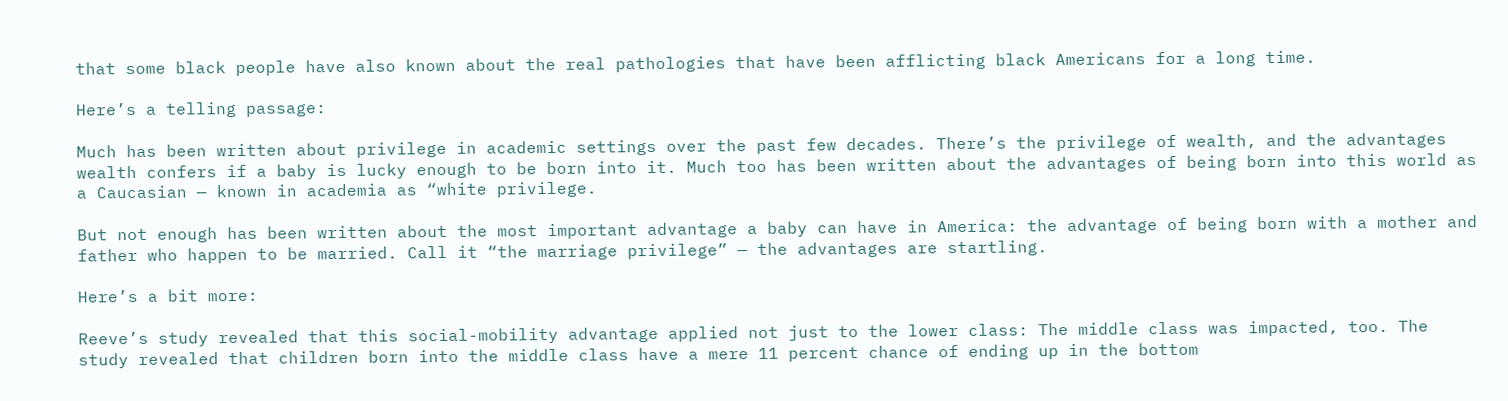that some black people have also known about the real pathologies that have been afflicting black Americans for a long time.

Here’s a telling passage:

Much has been written about privilege in academic settings over the past few decades. There’s the privilege of wealth, and the advantages wealth confers if a baby is lucky enough to be born into it. Much too has been written about the advantages of being born into this world as a Caucasian — known in academia as “white privilege.

But not enough has been written about the most important advantage a baby can have in America: the advantage of being born with a mother and father who happen to be married. Call it “the marriage privilege” — the advantages are startling.

Here’s a bit more:

Reeve’s study revealed that this social-mobility advantage applied not just to the lower class: The middle class was impacted, too. The study revealed that children born into the middle class have a mere 11 percent chance of ending up in the bottom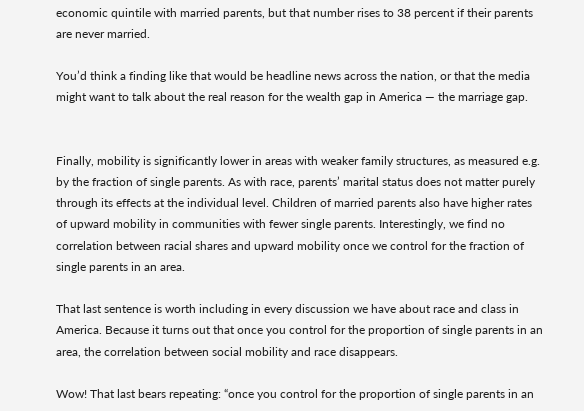economic quintile with married parents, but that number rises to 38 percent if their parents are never married.

You’d think a finding like that would be headline news across the nation, or that the media might want to talk about the real reason for the wealth gap in America — the marriage gap.


Finally, mobility is significantly lower in areas with weaker family structures, as measured e.g. by the fraction of single parents. As with race, parents’ marital status does not matter purely through its effects at the individual level. Children of married parents also have higher rates of upward mobility in communities with fewer single parents. Interestingly, we find no correlation between racial shares and upward mobility once we control for the fraction of single parents in an area.

That last sentence is worth including in every discussion we have about race and class in America. Because it turns out that once you control for the proportion of single parents in an area, the correlation between social mobility and race disappears.

Wow! That last bears repeating: “once you control for the proportion of single parents in an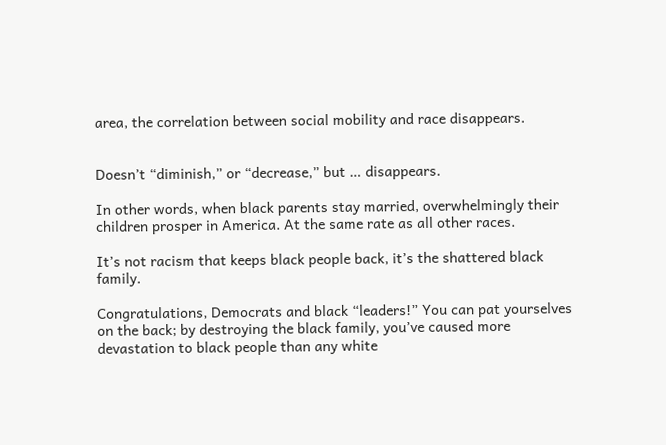area, the correlation between social mobility and race disappears.


Doesn’t “diminish,” or “decrease,” but … disappears.

In other words, when black parents stay married, overwhelmingly their children prosper in America. At the same rate as all other races.

It’s not racism that keeps black people back, it’s the shattered black family.

Congratulations, Democrats and black “leaders!” You can pat yourselves on the back; by destroying the black family, you’ve caused more devastation to black people than any white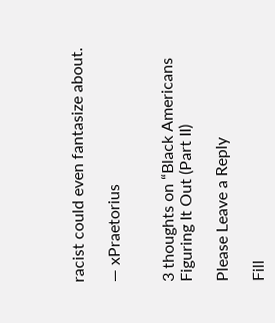racist could even fantasize about.

— xPraetorius


3 thoughts on “Black Americans Figuring It Out (Part II)

Please Leave a Reply

Fill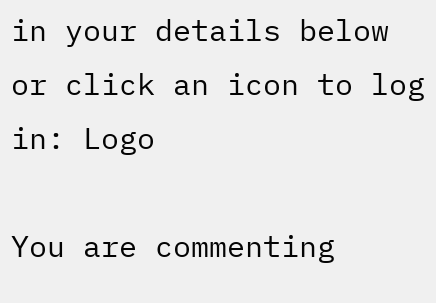in your details below or click an icon to log in: Logo

You are commenting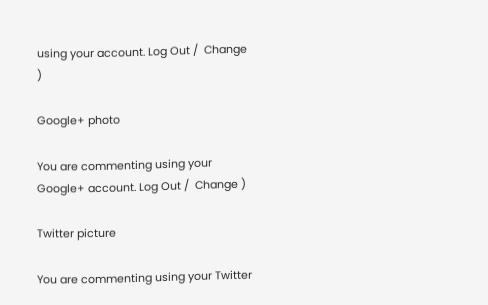using your account. Log Out /  Change )

Google+ photo

You are commenting using your Google+ account. Log Out /  Change )

Twitter picture

You are commenting using your Twitter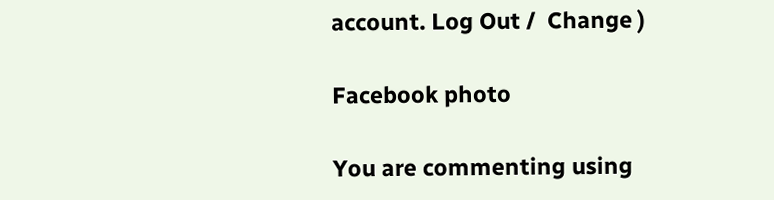account. Log Out /  Change )

Facebook photo

You are commenting using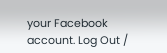your Facebook account. Log Out /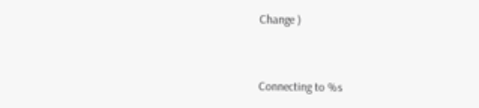Change )


Connecting to %s